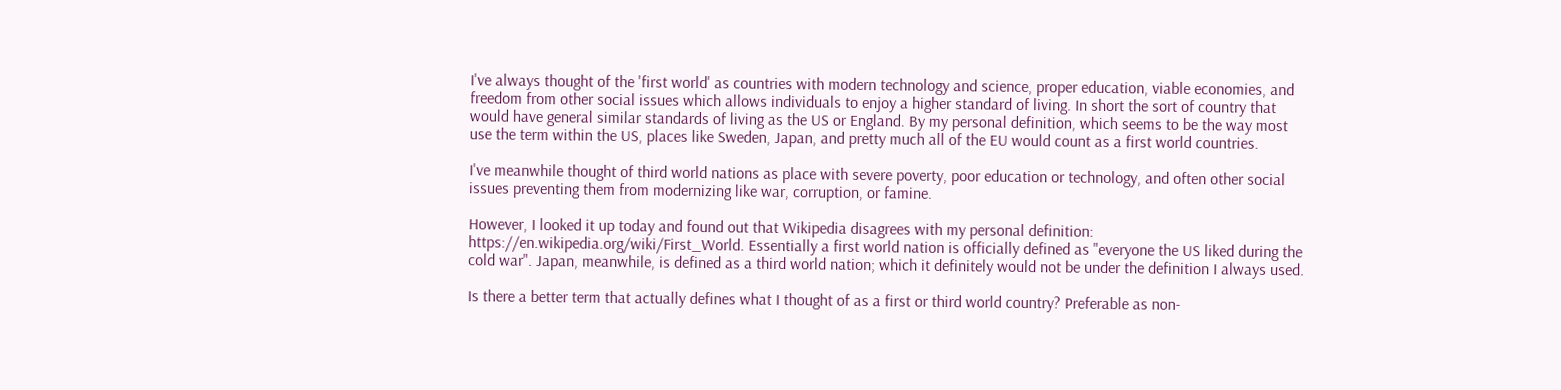I've always thought of the 'first world' as countries with modern technology and science, proper education, viable economies, and freedom from other social issues which allows individuals to enjoy a higher standard of living. In short the sort of country that would have general similar standards of living as the US or England. By my personal definition, which seems to be the way most use the term within the US, places like Sweden, Japan, and pretty much all of the EU would count as a first world countries.

I've meanwhile thought of third world nations as place with severe poverty, poor education or technology, and often other social issues preventing them from modernizing like war, corruption, or famine.

However, I looked it up today and found out that Wikipedia disagrees with my personal definition: https://en.wikipedia.org/wiki/First_World. Essentially a first world nation is officially defined as "everyone the US liked during the cold war". Japan, meanwhile, is defined as a third world nation; which it definitely would not be under the definition I always used.

Is there a better term that actually defines what I thought of as a first or third world country? Preferable as non-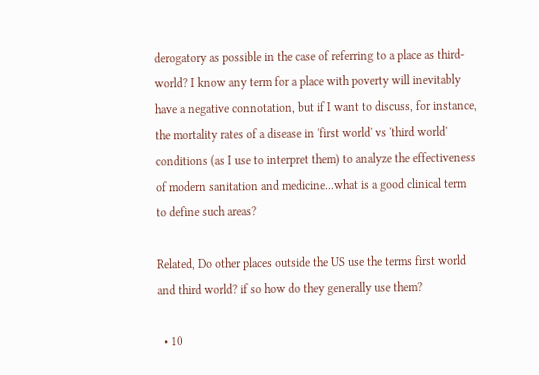derogatory as possible in the case of referring to a place as third-world? I know any term for a place with poverty will inevitably have a negative connotation, but if I want to discuss, for instance, the mortality rates of a disease in 'first world' vs 'third world' conditions (as I use to interpret them) to analyze the effectiveness of modern sanitation and medicine...what is a good clinical term to define such areas?

Related, Do other places outside the US use the terms first world and third world? if so how do they generally use them?

  • 10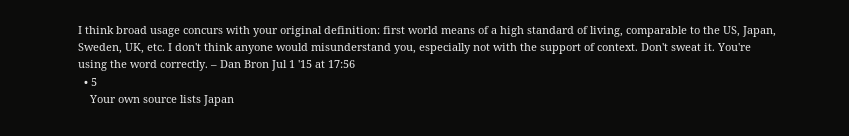I think broad usage concurs with your original definition: first world means of a high standard of living, comparable to the US, Japan, Sweden, UK, etc. I don't think anyone would misunderstand you, especially not with the support of context. Don't sweat it. You're using the word correctly. – Dan Bron Jul 1 '15 at 17:56
  • 5
    Your own source lists Japan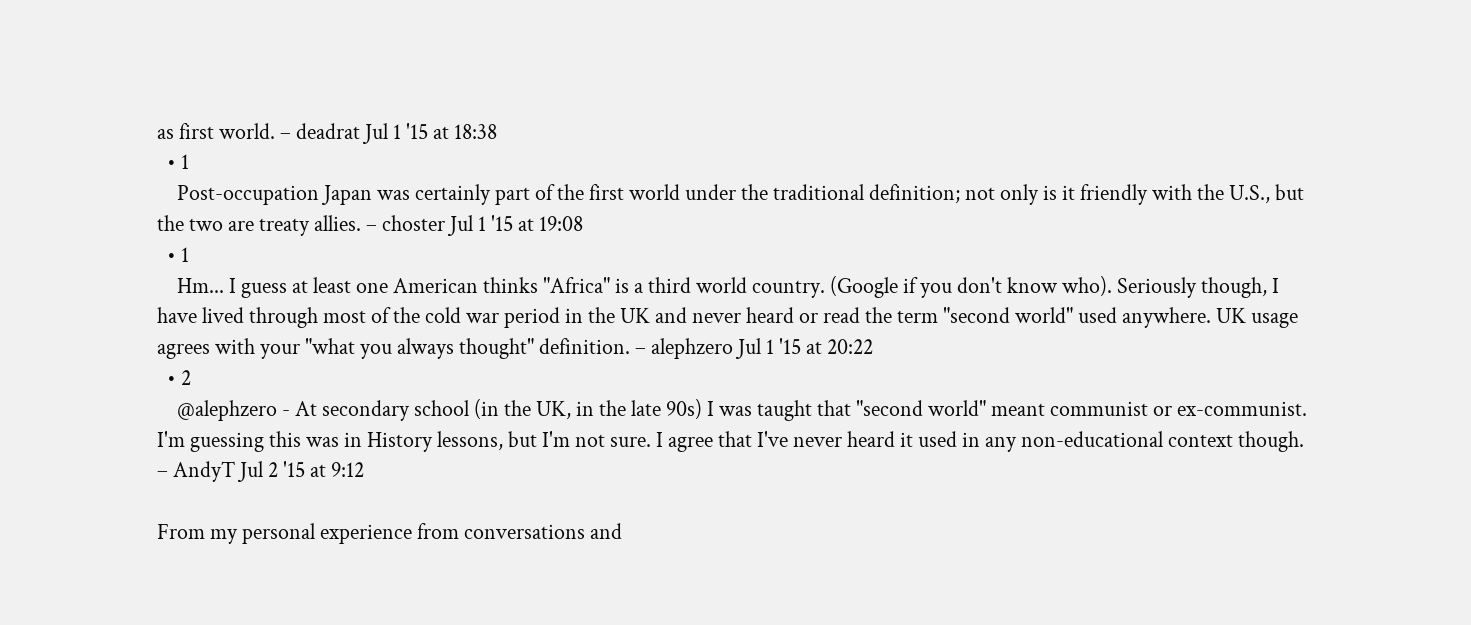as first world. – deadrat Jul 1 '15 at 18:38
  • 1
    Post-occupation Japan was certainly part of the first world under the traditional definition; not only is it friendly with the U.S., but the two are treaty allies. – choster Jul 1 '15 at 19:08
  • 1
    Hm... I guess at least one American thinks "Africa" is a third world country. (Google if you don't know who). Seriously though, I have lived through most of the cold war period in the UK and never heard or read the term "second world" used anywhere. UK usage agrees with your "what you always thought" definition. – alephzero Jul 1 '15 at 20:22
  • 2
    @alephzero - At secondary school (in the UK, in the late 90s) I was taught that "second world" meant communist or ex-communist. I'm guessing this was in History lessons, but I'm not sure. I agree that I've never heard it used in any non-educational context though. – AndyT Jul 2 '15 at 9:12

From my personal experience from conversations and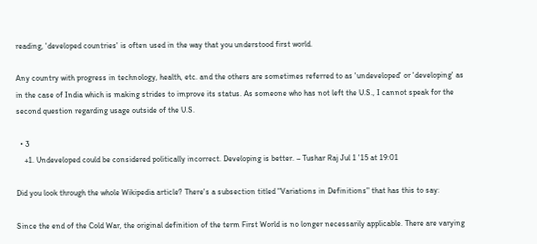reading, 'developed countries' is often used in the way that you understood first world.

Any country with progress in technology, health, etc. and the others are sometimes referred to as 'undeveloped' or 'developing' as in the case of India which is making strides to improve its status. As someone who has not left the U.S., I cannot speak for the second question regarding usage outside of the U.S.

  • 3
    +1. Undeveloped could be considered politically incorrect. Developing is better. – Tushar Raj Jul 1 '15 at 19:01

Did you look through the whole Wikipedia article? There's a subsection titled "Variations in Definitions" that has this to say:

Since the end of the Cold War, the original definition of the term First World is no longer necessarily applicable. There are varying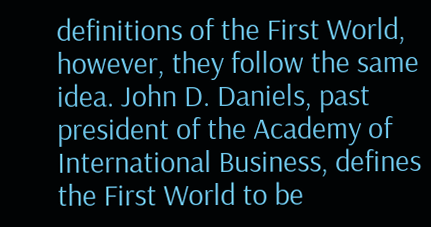definitions of the First World, however, they follow the same idea. John D. Daniels, past president of the Academy of International Business, defines the First World to be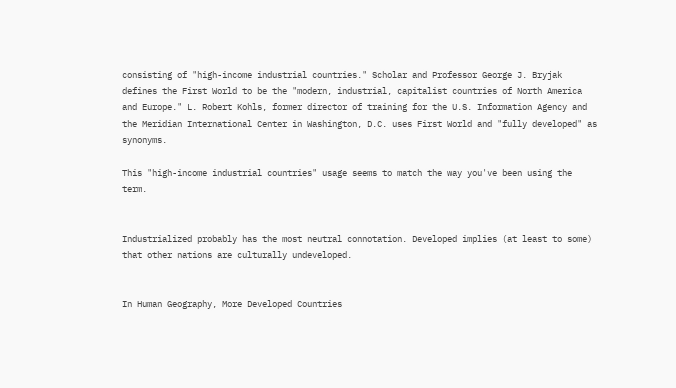consisting of "high-income industrial countries." Scholar and Professor George J. Bryjak defines the First World to be the "modern, industrial, capitalist countries of North America and Europe." L. Robert Kohls, former director of training for the U.S. Information Agency and the Meridian International Center in Washington, D.C. uses First World and "fully developed" as synonyms.

This "high-income industrial countries" usage seems to match the way you've been using the term.


Industrialized probably has the most neutral connotation. Developed implies (at least to some) that other nations are culturally undeveloped.


In Human Geography, More Developed Countries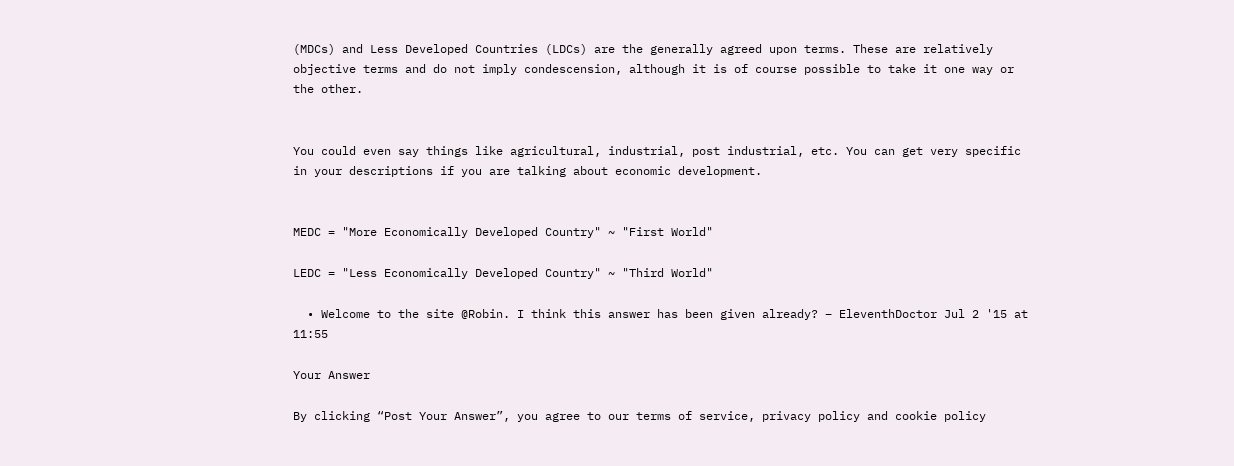(MDCs) and Less Developed Countries (LDCs) are the generally agreed upon terms. These are relatively objective terms and do not imply condescension, although it is of course possible to take it one way or the other.


You could even say things like agricultural, industrial, post industrial, etc. You can get very specific in your descriptions if you are talking about economic development.


MEDC = "More Economically Developed Country" ~ "First World"

LEDC = "Less Economically Developed Country" ~ "Third World"

  • Welcome to the site @Robin. I think this answer has been given already? – EleventhDoctor Jul 2 '15 at 11:55

Your Answer

By clicking “Post Your Answer”, you agree to our terms of service, privacy policy and cookie policy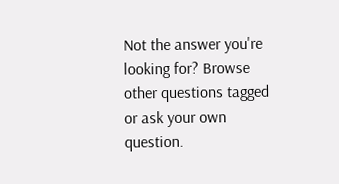Not the answer you're looking for? Browse other questions tagged or ask your own question.